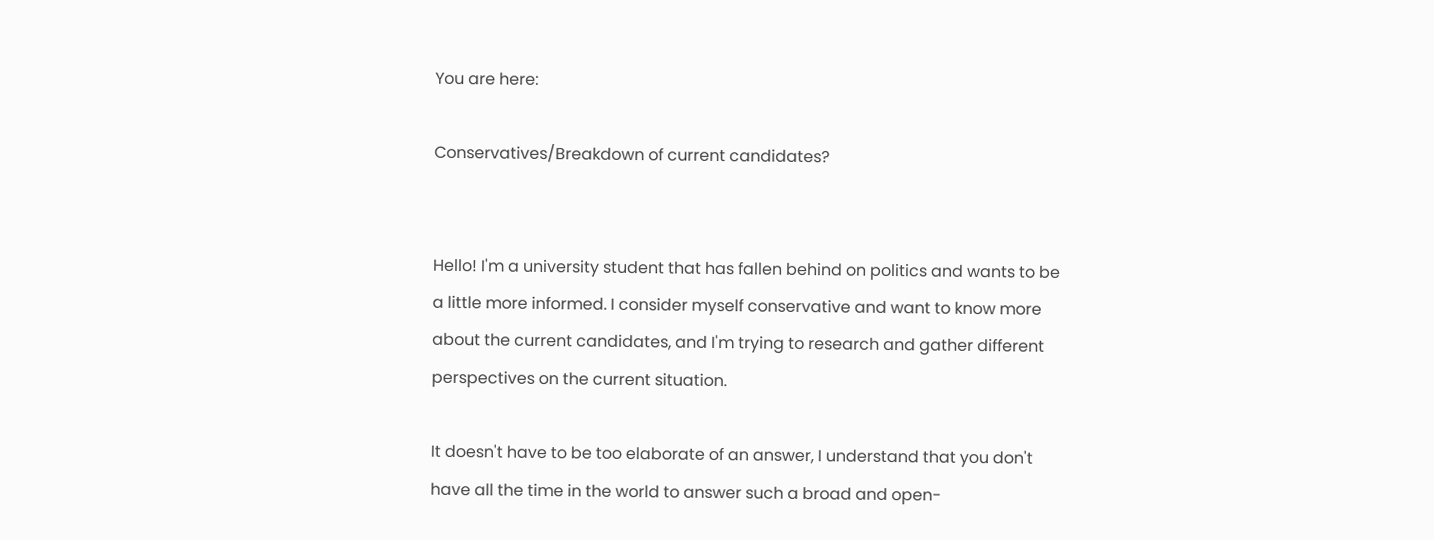You are here:

Conservatives/Breakdown of current candidates?


Hello! I'm a university student that has fallen behind on politics and wants to be a little more informed. I consider myself conservative and want to know more about the current candidates, and I'm trying to research and gather different perspectives on the current situation.

It doesn't have to be too elaborate of an answer, I understand that you don't have all the time in the world to answer such a broad and open-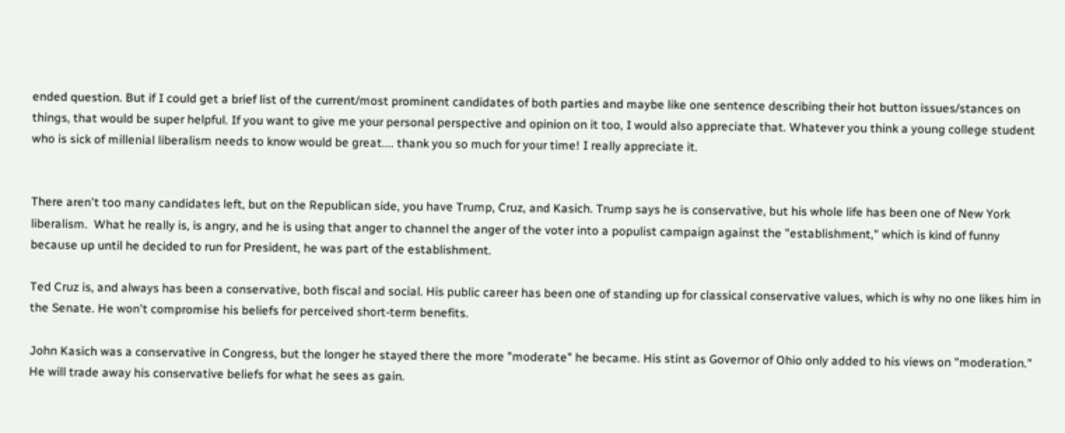ended question. But if I could get a brief list of the current/most prominent candidates of both parties and maybe like one sentence describing their hot button issues/stances on things, that would be super helpful. If you want to give me your personal perspective and opinion on it too, I would also appreciate that. Whatever you think a young college student who is sick of millenial liberalism needs to know would be great.... thank you so much for your time! I really appreciate it.


There aren't too many candidates left, but on the Republican side, you have Trump, Cruz, and Kasich. Trump says he is conservative, but his whole life has been one of New York liberalism.  What he really is, is angry, and he is using that anger to channel the anger of the voter into a populist campaign against the "establishment," which is kind of funny because up until he decided to run for President, he was part of the establishment.

Ted Cruz is, and always has been a conservative, both fiscal and social. His public career has been one of standing up for classical conservative values, which is why no one likes him in the Senate. He won't compromise his beliefs for perceived short-term benefits.

John Kasich was a conservative in Congress, but the longer he stayed there the more "moderate" he became. His stint as Governor of Ohio only added to his views on "moderation." He will trade away his conservative beliefs for what he sees as gain.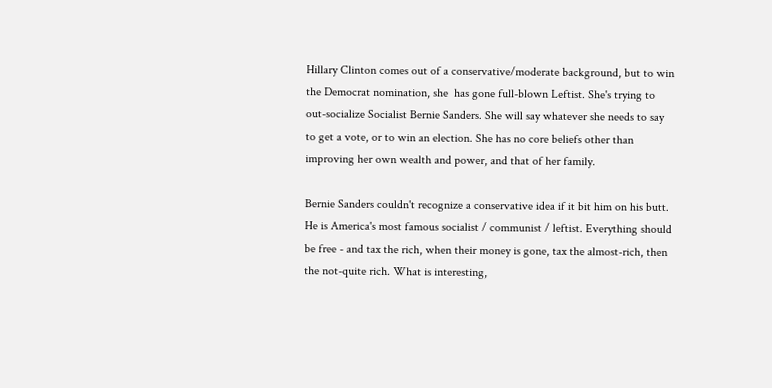Hillary Clinton comes out of a conservative/moderate background, but to win the Democrat nomination, she  has gone full-blown Leftist. She's trying to out-socialize Socialist Bernie Sanders. She will say whatever she needs to say to get a vote, or to win an election. She has no core beliefs other than improving her own wealth and power, and that of her family.

Bernie Sanders couldn't recognize a conservative idea if it bit him on his butt. He is America's most famous socialist / communist / leftist. Everything should be free - and tax the rich, when their money is gone, tax the almost-rich, then the not-quite rich. What is interesting,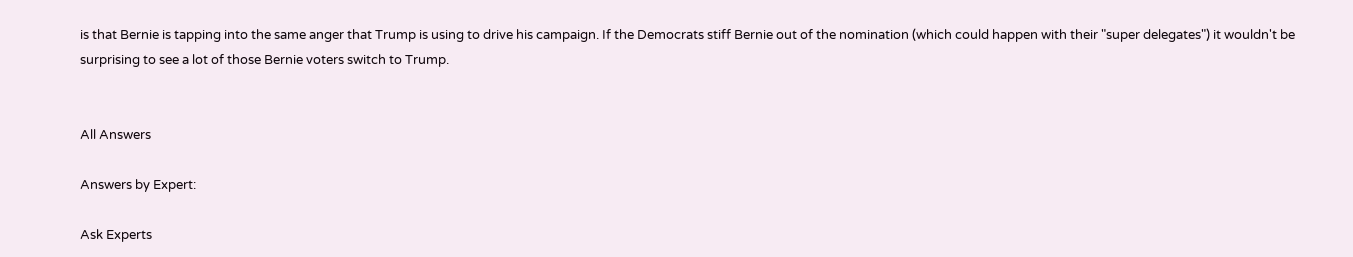is that Bernie is tapping into the same anger that Trump is using to drive his campaign. If the Democrats stiff Bernie out of the nomination (which could happen with their "super delegates") it wouldn't be surprising to see a lot of those Bernie voters switch to Trump.


All Answers

Answers by Expert:

Ask Experts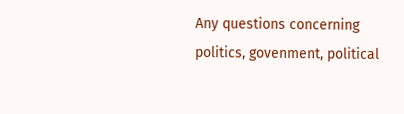Any questions concerning politics, govenment, political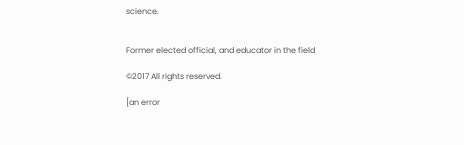science.


Former elected official, and educator in the field

©2017 All rights reserved.

[an error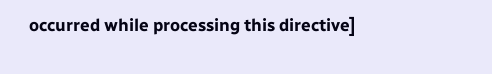occurred while processing this directive]